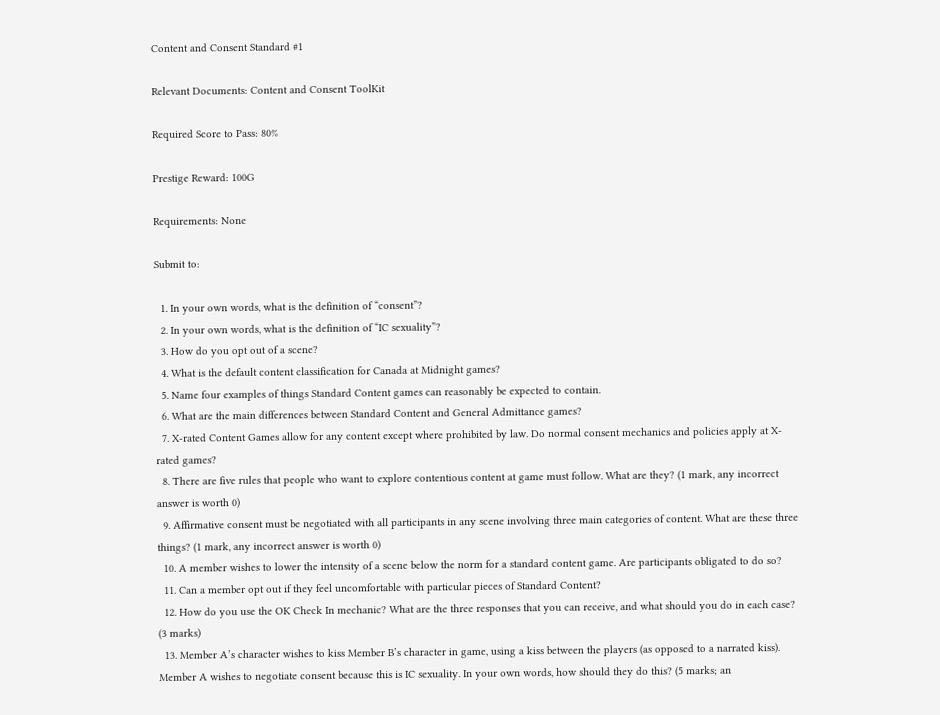Content and Consent Standard #1

Relevant Documents: Content and Consent ToolKit

Required Score to Pass: 80%

Prestige Reward: 100G

Requirements: None

Submit to:

  1. In your own words, what is the definition of “consent”?
  2. In your own words, what is the definition of “IC sexuality”?
  3. How do you opt out of a scene?
  4. What is the default content classification for Canada at Midnight games?
  5. Name four examples of things Standard Content games can reasonably be expected to contain.
  6. What are the main differences between Standard Content and General Admittance games?
  7. X-rated Content Games allow for any content except where prohibited by law. Do normal consent mechanics and policies apply at X-rated games?
  8. There are five rules that people who want to explore contentious content at game must follow. What are they? (1 mark, any incorrect answer is worth 0)
  9. Affirmative consent must be negotiated with all participants in any scene involving three main categories of content. What are these three things? (1 mark, any incorrect answer is worth 0)
  10. A member wishes to lower the intensity of a scene below the norm for a standard content game. Are participants obligated to do so?
  11. Can a member opt out if they feel uncomfortable with particular pieces of Standard Content?
  12. How do you use the OK Check In mechanic? What are the three responses that you can receive, and what should you do in each case? (3 marks)
  13. Member A’s character wishes to kiss Member B’s character in game, using a kiss between the players (as opposed to a narrated kiss). Member A wishes to negotiate consent because this is IC sexuality. In your own words, how should they do this? (5 marks; an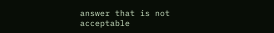answer that is not acceptable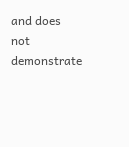and does not demonstrate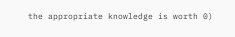the appropriate knowledge is worth 0)